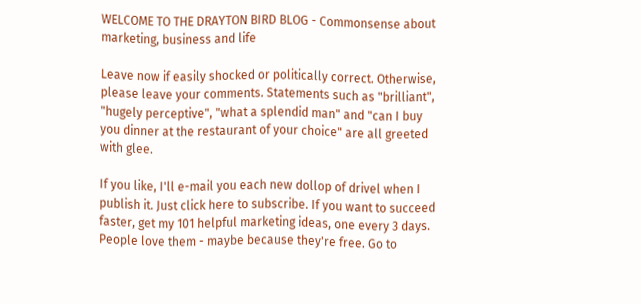WELCOME TO THE DRAYTON BIRD BLOG - Commonsense about marketing, business and life

Leave now if easily shocked or politically correct. Otherwise, please leave your comments. Statements such as "brilliant", "hugely perceptive", "what a splendid man" and "can I buy you dinner at the restaurant of your choice" are all greeted with glee.

If you like, I'll e-mail you each new dollop of drivel when I publish it. Just click here to subscribe. If you want to succeed faster, get my 101 helpful marketing ideas, one every 3 days. People love them - maybe because they're free. Go to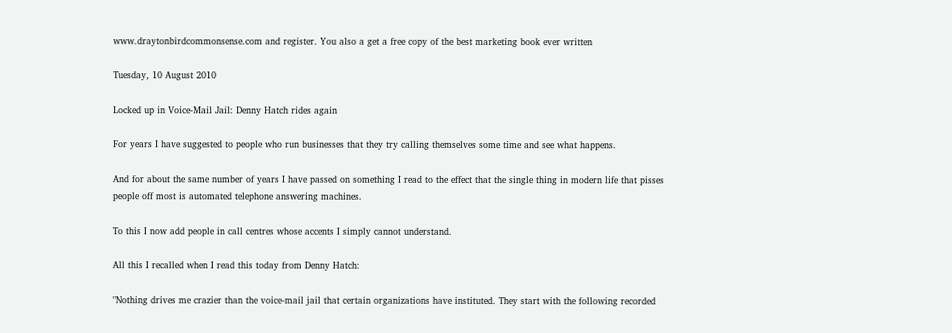www.draytonbirdcommonsense.com and register. You also a get a free copy of the best marketing book ever written

Tuesday, 10 August 2010

Locked up in Voice-Mail Jail: Denny Hatch rides again

For years I have suggested to people who run businesses that they try calling themselves some time and see what happens.

And for about the same number of years I have passed on something I read to the effect that the single thing in modern life that pisses people off most is automated telephone answering machines.

To this I now add people in call centres whose accents I simply cannot understand.

All this I recalled when I read this today from Denny Hatch:

"Nothing drives me crazier than the voice-mail jail that certain organizations have instituted. They start with the following recorded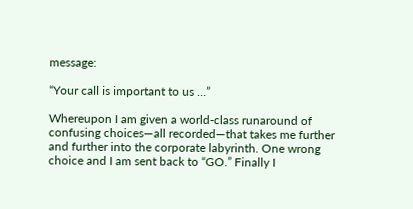message:

“Your call is important to us …”

Whereupon I am given a world-class runaround of confusing choices―all recorded―that takes me further and further into the corporate labyrinth. One wrong choice and I am sent back to “GO.” Finally I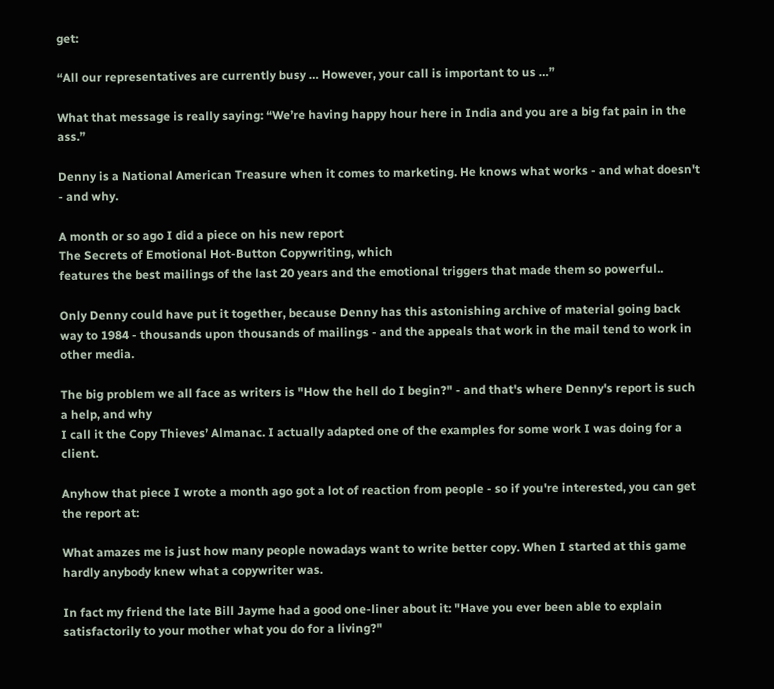get:

“All our representatives are currently busy … However, your call is important to us …”

What that message is really saying: “We’re having happy hour here in India and you are a big fat pain in the ass.”

Denny is a National American Treasure when it comes to marketing. He knows what works - and what doesn't - and why.

A month or so ago I did a piece on his new report
The Secrets of Emotional Hot-Button Copywriting, which
features the best mailings of the last 20 years and the emotional triggers that made them so powerful..

Only Denny could have put it together, because Denny has this astonishing archive of material going back way to 1984 - thousands upon thousands of mailings - and the appeals that work in the mail tend to work in other media.

The big problem we all face as writers is "How the hell do I begin?" - and that's where Denny's report is such a help, and why
I call it the Copy Thieves’ Almanac. I actually adapted one of the examples for some work I was doing for a client.

Anyhow that piece I wrote a month ago got a lot of reaction from people - so if you're interested, you can get the report at:

What amazes me is just how many people nowadays want to write better copy. When I started at this game hardly anybody knew what a copywriter was.

In fact my friend the late Bill Jayme had a good one-liner about it: "Have you ever been able to explain satisfactorily to your mother what you do for a living?"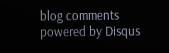blog comments powered by Disqus